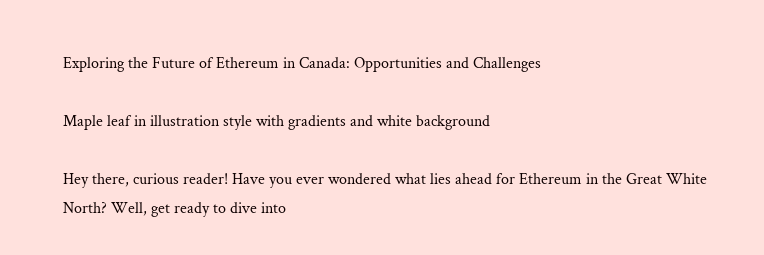Exploring the Future of Ethereum in Canada: Opportunities and Challenges

Maple leaf in illustration style with gradients and white background

Hey there, curious reader! Have you ever wondered what lies ahead for Ethereum in the Great White North? Well, get ready to dive into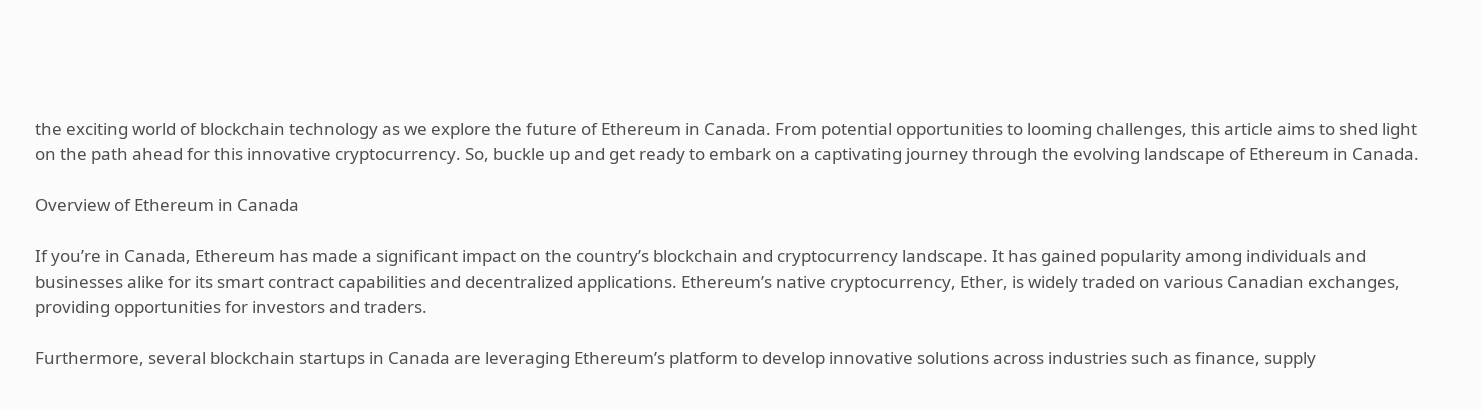the exciting world of blockchain technology as we explore the future of Ethereum in Canada. From potential opportunities to looming challenges, this article aims to shed light on the path ahead for this innovative cryptocurrency. So, buckle up and get ready to embark on a captivating journey through the evolving landscape of Ethereum in Canada.

Overview of Ethereum in Canada

If you’re in Canada, Ethereum has made a significant impact on the country’s blockchain and cryptocurrency landscape. It has gained popularity among individuals and businesses alike for its smart contract capabilities and decentralized applications. Ethereum’s native cryptocurrency, Ether, is widely traded on various Canadian exchanges, providing opportunities for investors and traders.

Furthermore, several blockchain startups in Canada are leveraging Ethereum’s platform to develop innovative solutions across industries such as finance, supply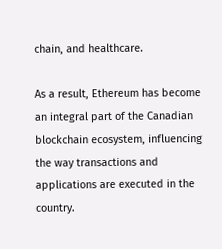chain, and healthcare.

As a result, Ethereum has become an integral part of the Canadian blockchain ecosystem, influencing the way transactions and applications are executed in the country.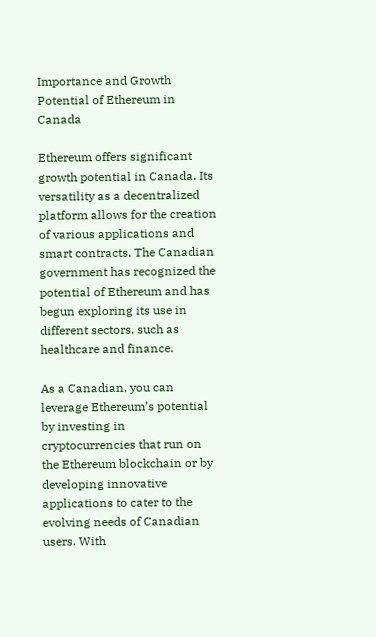Importance and Growth Potential of Ethereum in Canada

Ethereum offers significant growth potential in Canada. Its versatility as a decentralized platform allows for the creation of various applications and smart contracts. The Canadian government has recognized the potential of Ethereum and has begun exploring its use in different sectors, such as healthcare and finance.

As a Canadian, you can leverage Ethereum’s potential by investing in cryptocurrencies that run on the Ethereum blockchain or by developing innovative applications to cater to the evolving needs of Canadian users. With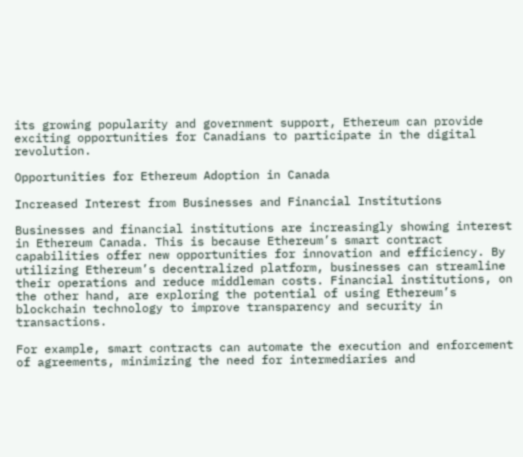its growing popularity and government support, Ethereum can provide exciting opportunities for Canadians to participate in the digital revolution.

Opportunities for Ethereum Adoption in Canada

Increased Interest from Businesses and Financial Institutions

Businesses and financial institutions are increasingly showing interest in Ethereum Canada. This is because Ethereum’s smart contract capabilities offer new opportunities for innovation and efficiency. By utilizing Ethereum’s decentralized platform, businesses can streamline their operations and reduce middleman costs. Financial institutions, on the other hand, are exploring the potential of using Ethereum’s blockchain technology to improve transparency and security in transactions.

For example, smart contracts can automate the execution and enforcement of agreements, minimizing the need for intermediaries and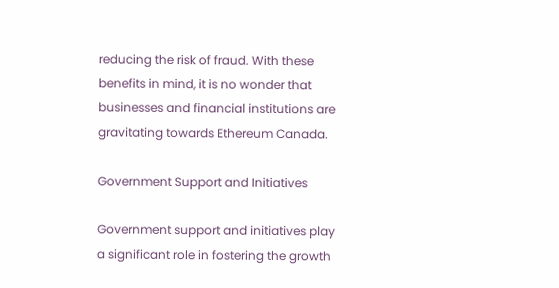reducing the risk of fraud. With these benefits in mind, it is no wonder that businesses and financial institutions are gravitating towards Ethereum Canada.

Government Support and Initiatives

Government support and initiatives play a significant role in fostering the growth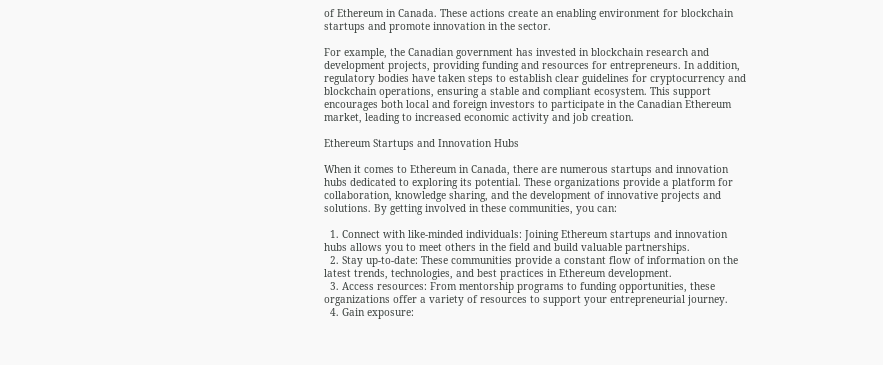of Ethereum in Canada. These actions create an enabling environment for blockchain startups and promote innovation in the sector.

For example, the Canadian government has invested in blockchain research and development projects, providing funding and resources for entrepreneurs. In addition, regulatory bodies have taken steps to establish clear guidelines for cryptocurrency and blockchain operations, ensuring a stable and compliant ecosystem. This support encourages both local and foreign investors to participate in the Canadian Ethereum market, leading to increased economic activity and job creation.

Ethereum Startups and Innovation Hubs

When it comes to Ethereum in Canada, there are numerous startups and innovation hubs dedicated to exploring its potential. These organizations provide a platform for collaboration, knowledge sharing, and the development of innovative projects and solutions. By getting involved in these communities, you can:

  1. Connect with like-minded individuals: Joining Ethereum startups and innovation hubs allows you to meet others in the field and build valuable partnerships.
  2. Stay up-to-date: These communities provide a constant flow of information on the latest trends, technologies, and best practices in Ethereum development.
  3. Access resources: From mentorship programs to funding opportunities, these organizations offer a variety of resources to support your entrepreneurial journey.
  4. Gain exposure: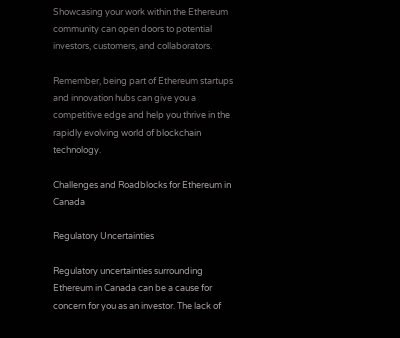Showcasing your work within the Ethereum community can open doors to potential investors, customers, and collaborators.

Remember, being part of Ethereum startups and innovation hubs can give you a competitive edge and help you thrive in the rapidly evolving world of blockchain technology.

Challenges and Roadblocks for Ethereum in Canada

Regulatory Uncertainties

Regulatory uncertainties surrounding Ethereum in Canada can be a cause for concern for you as an investor. The lack of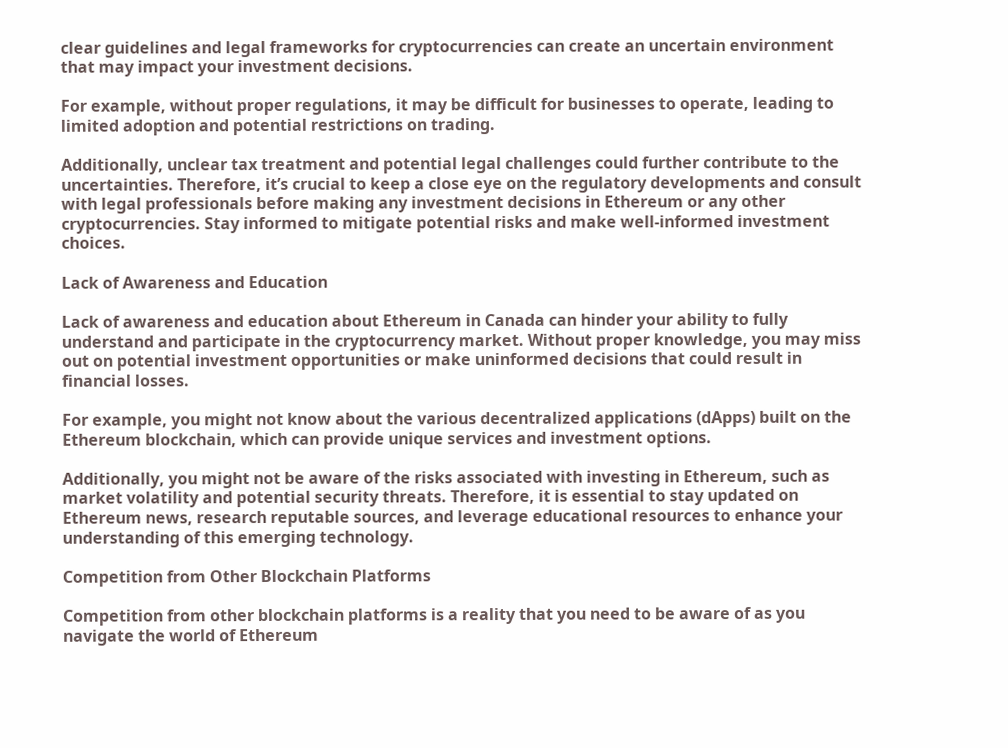clear guidelines and legal frameworks for cryptocurrencies can create an uncertain environment that may impact your investment decisions.

For example, without proper regulations, it may be difficult for businesses to operate, leading to limited adoption and potential restrictions on trading.

Additionally, unclear tax treatment and potential legal challenges could further contribute to the uncertainties. Therefore, it’s crucial to keep a close eye on the regulatory developments and consult with legal professionals before making any investment decisions in Ethereum or any other cryptocurrencies. Stay informed to mitigate potential risks and make well-informed investment choices.

Lack of Awareness and Education

Lack of awareness and education about Ethereum in Canada can hinder your ability to fully understand and participate in the cryptocurrency market. Without proper knowledge, you may miss out on potential investment opportunities or make uninformed decisions that could result in financial losses.

For example, you might not know about the various decentralized applications (dApps) built on the Ethereum blockchain, which can provide unique services and investment options.

Additionally, you might not be aware of the risks associated with investing in Ethereum, such as market volatility and potential security threats. Therefore, it is essential to stay updated on Ethereum news, research reputable sources, and leverage educational resources to enhance your understanding of this emerging technology.

Competition from Other Blockchain Platforms

Competition from other blockchain platforms is a reality that you need to be aware of as you navigate the world of Ethereum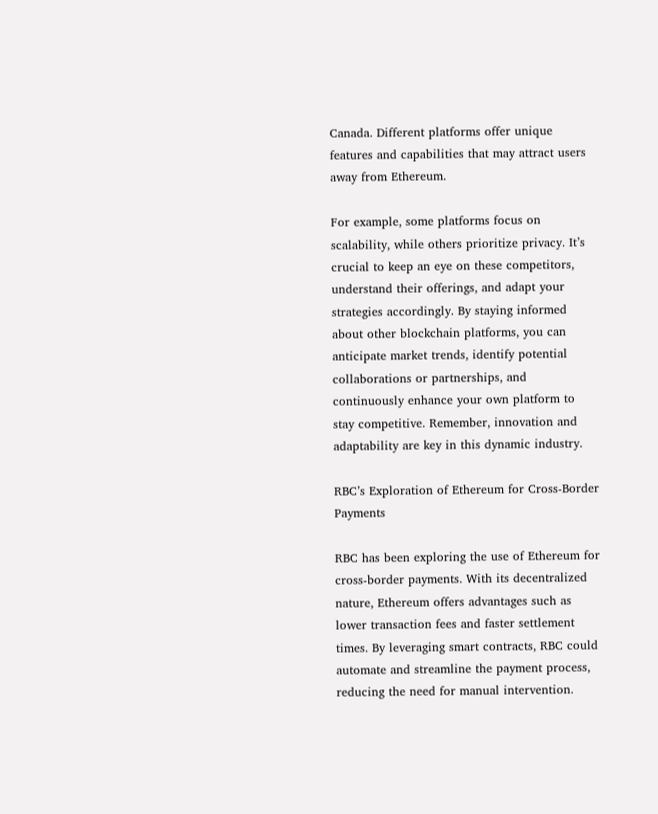Canada. Different platforms offer unique features and capabilities that may attract users away from Ethereum.

For example, some platforms focus on scalability, while others prioritize privacy. It’s crucial to keep an eye on these competitors, understand their offerings, and adapt your strategies accordingly. By staying informed about other blockchain platforms, you can anticipate market trends, identify potential collaborations or partnerships, and continuously enhance your own platform to stay competitive. Remember, innovation and adaptability are key in this dynamic industry.

RBC’s Exploration of Ethereum for Cross-Border Payments

RBC has been exploring the use of Ethereum for cross-border payments. With its decentralized nature, Ethereum offers advantages such as lower transaction fees and faster settlement times. By leveraging smart contracts, RBC could automate and streamline the payment process, reducing the need for manual intervention.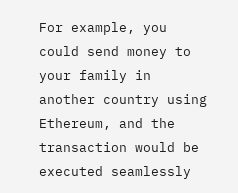For example, you could send money to your family in another country using Ethereum, and the transaction would be executed seamlessly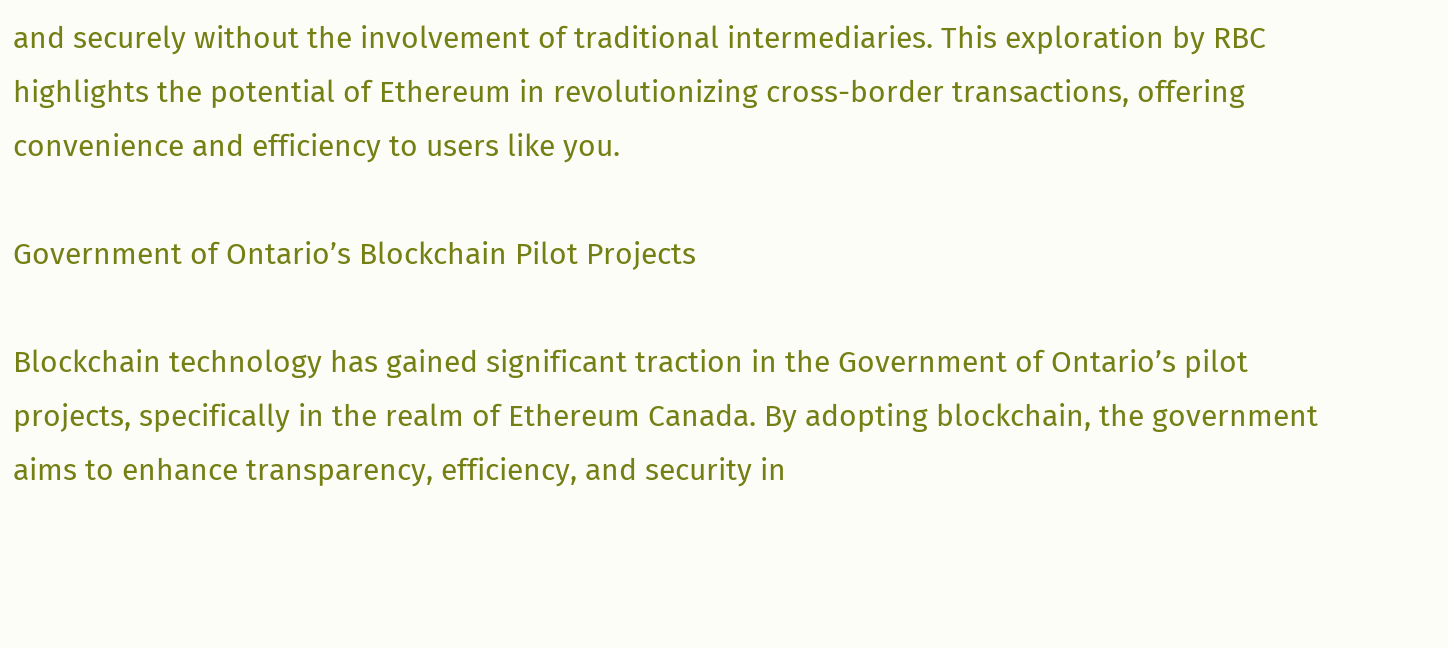and securely without the involvement of traditional intermediaries. This exploration by RBC highlights the potential of Ethereum in revolutionizing cross-border transactions, offering convenience and efficiency to users like you.

Government of Ontario’s Blockchain Pilot Projects

Blockchain technology has gained significant traction in the Government of Ontario’s pilot projects, specifically in the realm of Ethereum Canada. By adopting blockchain, the government aims to enhance transparency, efficiency, and security in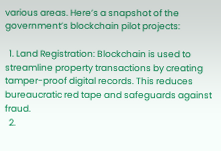various areas. Here’s a snapshot of the government’s blockchain pilot projects:

  1. Land Registration: Blockchain is used to streamline property transactions by creating tamper-proof digital records. This reduces bureaucratic red tape and safeguards against fraud.
  2.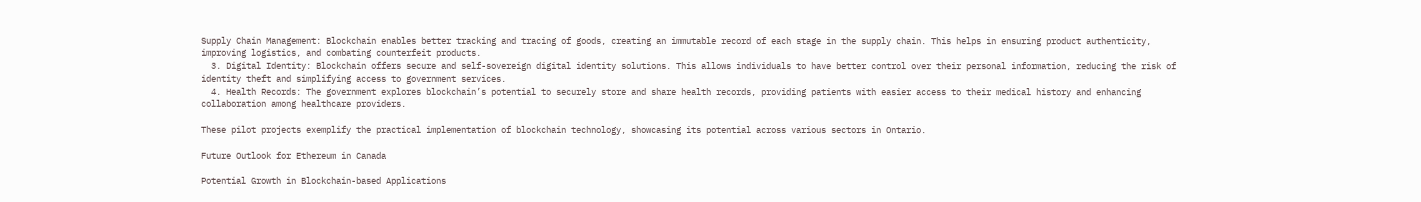Supply Chain Management: Blockchain enables better tracking and tracing of goods, creating an immutable record of each stage in the supply chain. This helps in ensuring product authenticity, improving logistics, and combating counterfeit products.
  3. Digital Identity: Blockchain offers secure and self-sovereign digital identity solutions. This allows individuals to have better control over their personal information, reducing the risk of identity theft and simplifying access to government services.
  4. Health Records: The government explores blockchain’s potential to securely store and share health records, providing patients with easier access to their medical history and enhancing collaboration among healthcare providers.

These pilot projects exemplify the practical implementation of blockchain technology, showcasing its potential across various sectors in Ontario.

Future Outlook for Ethereum in Canada

Potential Growth in Blockchain-based Applications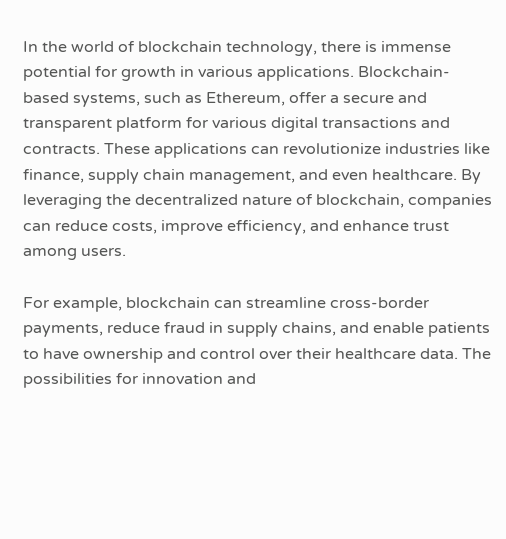In the world of blockchain technology, there is immense potential for growth in various applications. Blockchain-based systems, such as Ethereum, offer a secure and transparent platform for various digital transactions and contracts. These applications can revolutionize industries like finance, supply chain management, and even healthcare. By leveraging the decentralized nature of blockchain, companies can reduce costs, improve efficiency, and enhance trust among users.

For example, blockchain can streamline cross-border payments, reduce fraud in supply chains, and enable patients to have ownership and control over their healthcare data. The possibilities for innovation and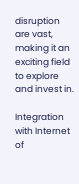disruption are vast, making it an exciting field to explore and invest in.

Integration with Internet of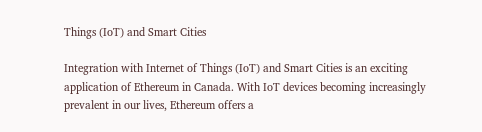Things (IoT) and Smart Cities

Integration with Internet of Things (IoT) and Smart Cities is an exciting application of Ethereum in Canada. With IoT devices becoming increasingly prevalent in our lives, Ethereum offers a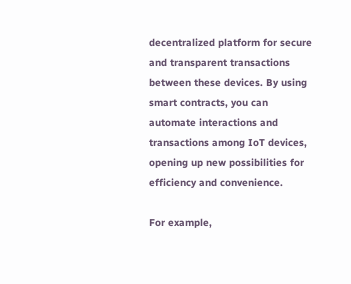decentralized platform for secure and transparent transactions between these devices. By using smart contracts, you can automate interactions and transactions among IoT devices, opening up new possibilities for efficiency and convenience.

For example,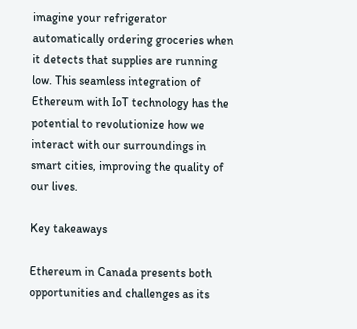imagine your refrigerator automatically ordering groceries when it detects that supplies are running low. This seamless integration of Ethereum with IoT technology has the potential to revolutionize how we interact with our surroundings in smart cities, improving the quality of our lives.

Key takeaways

Ethereum in Canada presents both opportunities and challenges as its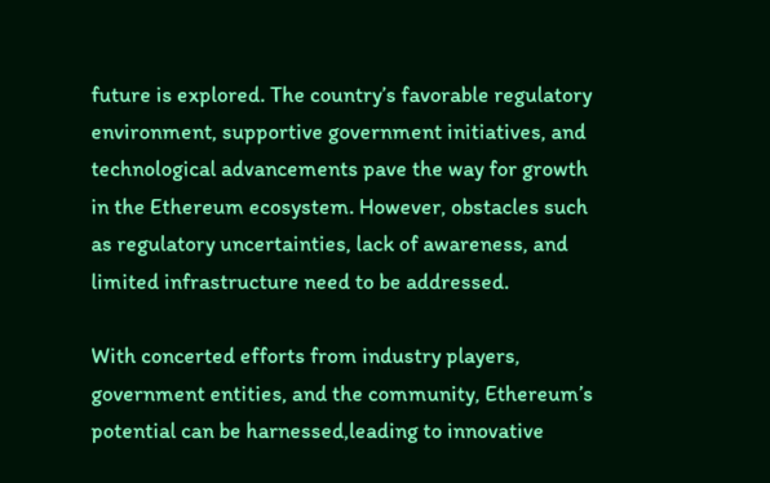future is explored. The country’s favorable regulatory environment, supportive government initiatives, and technological advancements pave the way for growth in the Ethereum ecosystem. However, obstacles such as regulatory uncertainties, lack of awareness, and limited infrastructure need to be addressed.

With concerted efforts from industry players, government entities, and the community, Ethereum’s potential can be harnessed,leading to innovative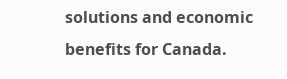solutions and economic benefits for Canada.